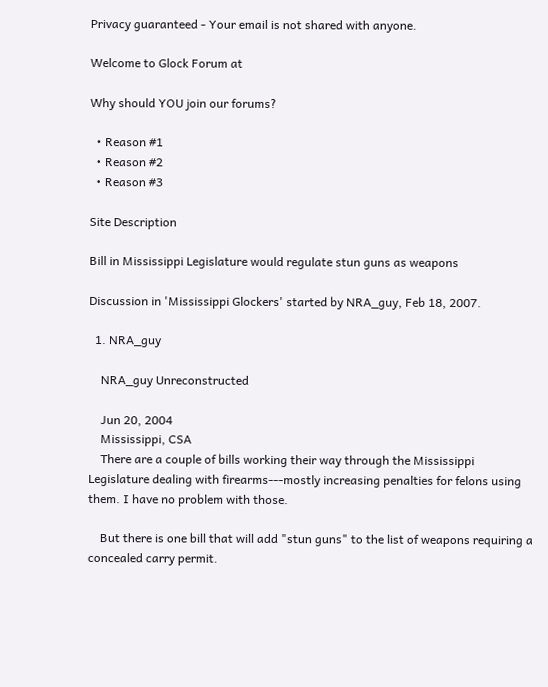Privacy guaranteed - Your email is not shared with anyone.

Welcome to Glock Forum at

Why should YOU join our forums?

  • Reason #1
  • Reason #2
  • Reason #3

Site Description

Bill in Mississippi Legislature would regulate stun guns as weapons

Discussion in 'Mississippi Glockers' started by NRA_guy, Feb 18, 2007.

  1. NRA_guy

    NRA_guy Unreconstructed

    Jun 20, 2004
    Mississippi, CSA
    There are a couple of bills working their way through the Mississippi Legislature dealing with firearms---mostly increasing penalties for felons using them. I have no problem with those.

    But there is one bill that will add "stun guns" to the list of weapons requiring a concealed carry permit.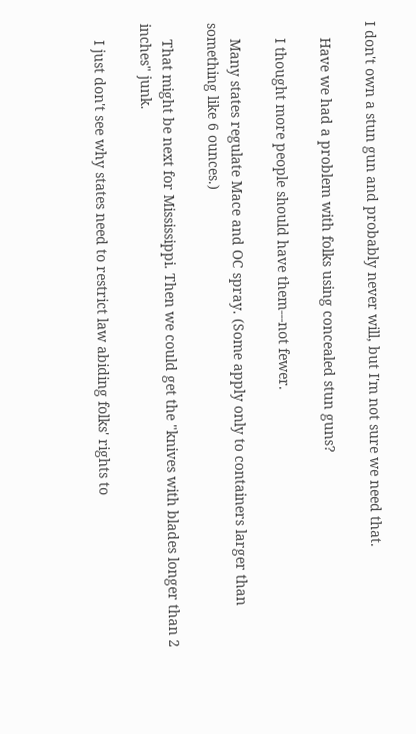I don't own a stun gun and probably never will, but I'm not sure we need that.

    Have we had a problem with folks using concealed stun guns?

    I thought more people should have them---not fewer.

    Many states regulate Mace and OC spray. (Some apply only to containers larger than something like 6 ounces.)

    That might be next for Mississippi. Then we could get the "knives with blades longer than 2 inches" junk.

    I just don't see why states need to restrict law abiding folks' rights to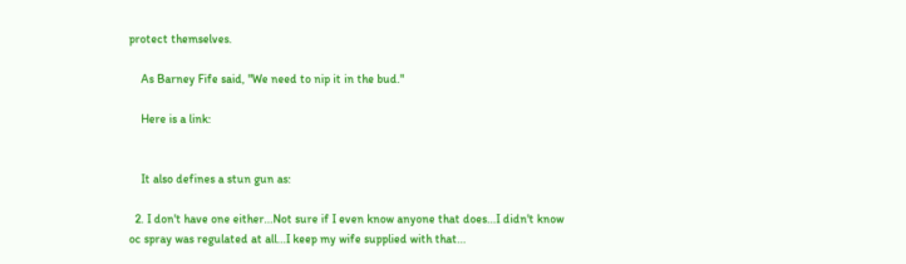protect themselves.

    As Barney Fife said, "We need to nip it in the bud."

    Here is a link:


    It also defines a stun gun as:

  2. I don't have one either...Not sure if I even know anyone that does...I didn't know oc spray was regulated at all...I keep my wife supplied with that...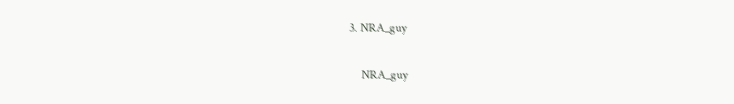3. NRA_guy

    NRA_guy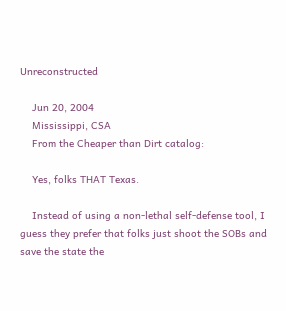Unreconstructed

    Jun 20, 2004
    Mississippi, CSA
    From the Cheaper than Dirt catalog:

    Yes, folks THAT Texas.

    Instead of using a non-lethal self-defense tool, I guess they prefer that folks just shoot the SOBs and save the state the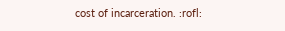cost of incarceration. :rofl: